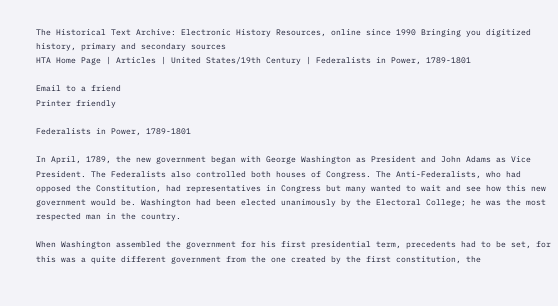The Historical Text Archive: Electronic History Resources, online since 1990 Bringing you digitized history, primary and secondary sources
HTA Home Page | Articles | United States/19th Century | Federalists in Power, 1789-1801

Email to a friend
Printer friendly

Federalists in Power, 1789-1801

In April, 1789, the new government began with George Washington as President and John Adams as Vice President. The Federalists also controlled both houses of Congress. The Anti-Federalists, who had opposed the Constitution, had representatives in Congress but many wanted to wait and see how this new government would be. Washington had been elected unanimously by the Electoral College; he was the most respected man in the country.

When Washington assembled the government for his first presidential term, precedents had to be set, for this was a quite different government from the one created by the first constitution, the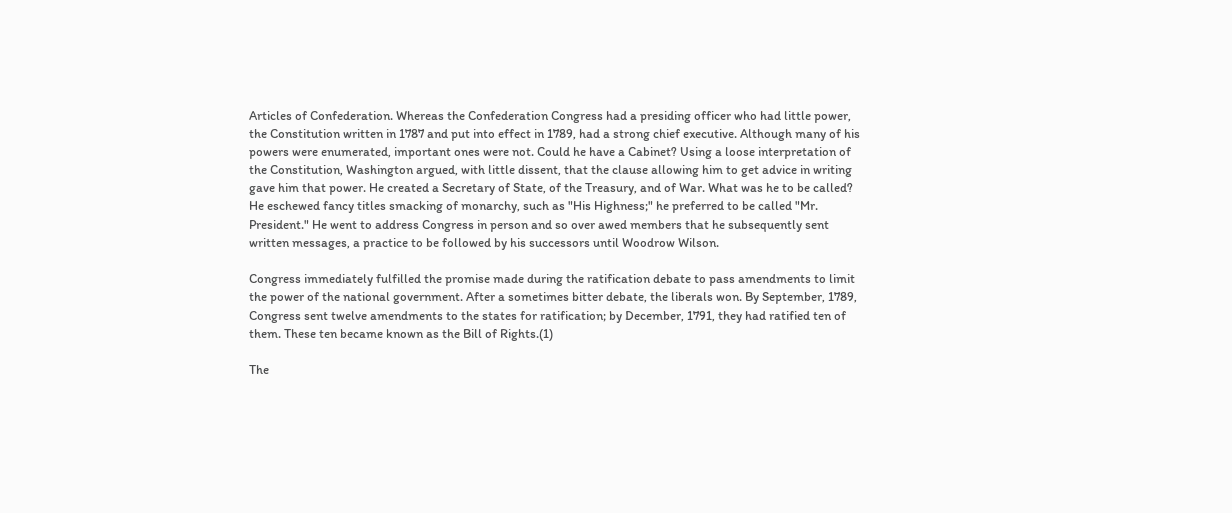Articles of Confederation. Whereas the Confederation Congress had a presiding officer who had little power, the Constitution written in 1787 and put into effect in 1789, had a strong chief executive. Although many of his powers were enumerated, important ones were not. Could he have a Cabinet? Using a loose interpretation of the Constitution, Washington argued, with little dissent, that the clause allowing him to get advice in writing gave him that power. He created a Secretary of State, of the Treasury, and of War. What was he to be called? He eschewed fancy titles smacking of monarchy, such as "His Highness;" he preferred to be called "Mr. President." He went to address Congress in person and so over awed members that he subsequently sent written messages, a practice to be followed by his successors until Woodrow Wilson.

Congress immediately fulfilled the promise made during the ratification debate to pass amendments to limit the power of the national government. After a sometimes bitter debate, the liberals won. By September, 1789, Congress sent twelve amendments to the states for ratification; by December, 1791, they had ratified ten of them. These ten became known as the Bill of Rights.(1)

The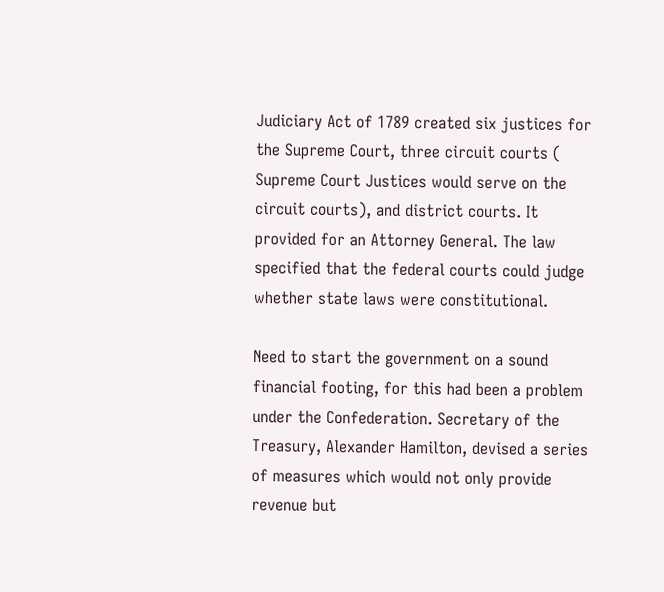Judiciary Act of 1789 created six justices for the Supreme Court, three circuit courts ( Supreme Court Justices would serve on the circuit courts), and district courts. It provided for an Attorney General. The law specified that the federal courts could judge whether state laws were constitutional.

Need to start the government on a sound financial footing, for this had been a problem under the Confederation. Secretary of the Treasury, Alexander Hamilton, devised a series of measures which would not only provide revenue but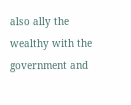also ally the wealthy with the government and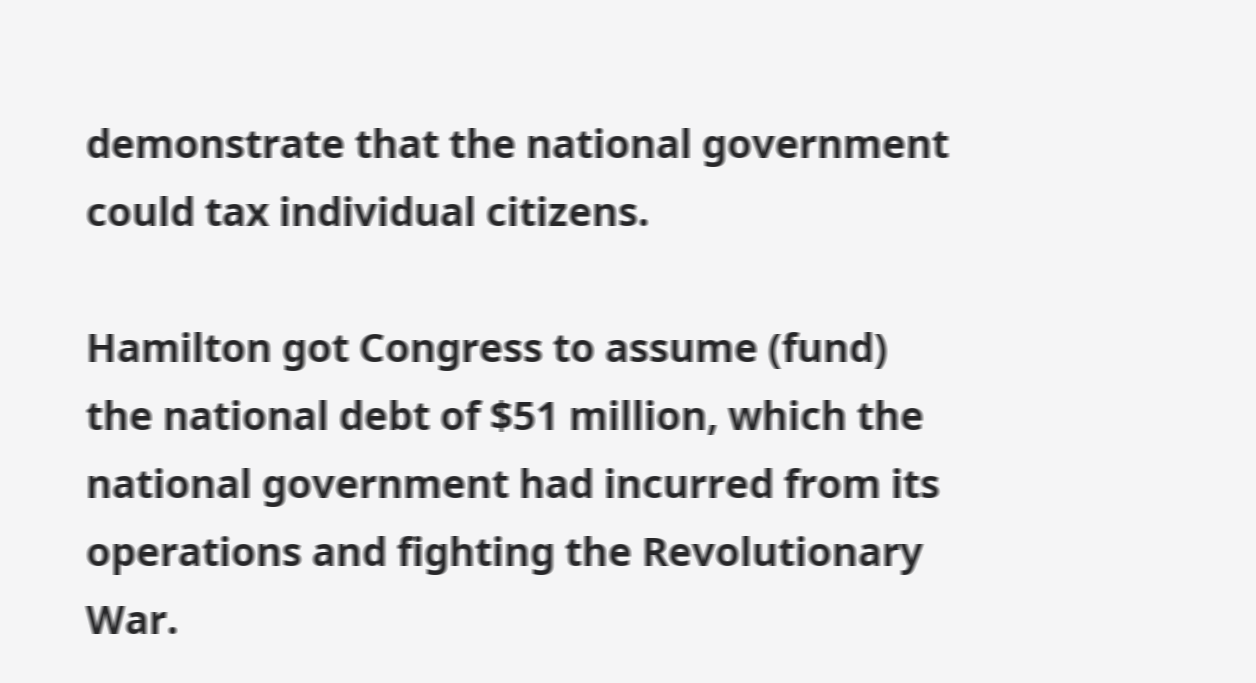demonstrate that the national government could tax individual citizens.

Hamilton got Congress to assume (fund) the national debt of $51 million, which the national government had incurred from its operations and fighting the Revolutionary War.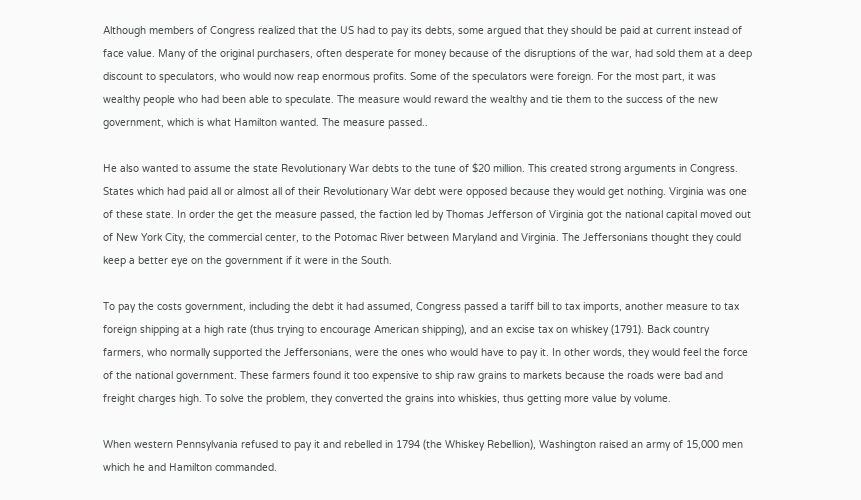Although members of Congress realized that the US had to pay its debts, some argued that they should be paid at current instead of face value. Many of the original purchasers, often desperate for money because of the disruptions of the war, had sold them at a deep discount to speculators, who would now reap enormous profits. Some of the speculators were foreign. For the most part, it was wealthy people who had been able to speculate. The measure would reward the wealthy and tie them to the success of the new government, which is what Hamilton wanted. The measure passed..

He also wanted to assume the state Revolutionary War debts to the tune of $20 million. This created strong arguments in Congress. States which had paid all or almost all of their Revolutionary War debt were opposed because they would get nothing. Virginia was one of these state. In order the get the measure passed, the faction led by Thomas Jefferson of Virginia got the national capital moved out of New York City, the commercial center, to the Potomac River between Maryland and Virginia. The Jeffersonians thought they could keep a better eye on the government if it were in the South.

To pay the costs government, including the debt it had assumed, Congress passed a tariff bill to tax imports, another measure to tax foreign shipping at a high rate (thus trying to encourage American shipping), and an excise tax on whiskey (1791). Back country farmers, who normally supported the Jeffersonians, were the ones who would have to pay it. In other words, they would feel the force of the national government. These farmers found it too expensive to ship raw grains to markets because the roads were bad and freight charges high. To solve the problem, they converted the grains into whiskies, thus getting more value by volume.

When western Pennsylvania refused to pay it and rebelled in 1794 (the Whiskey Rebellion), Washington raised an army of 15,000 men which he and Hamilton commanded.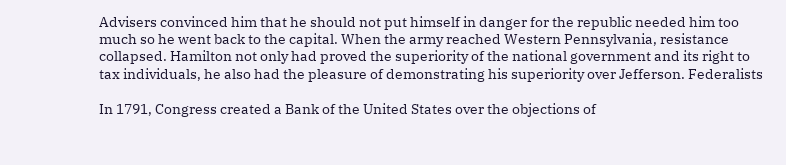Advisers convinced him that he should not put himself in danger for the republic needed him too much so he went back to the capital. When the army reached Western Pennsylvania, resistance collapsed. Hamilton not only had proved the superiority of the national government and its right to tax individuals, he also had the pleasure of demonstrating his superiority over Jefferson. Federalists

In 1791, Congress created a Bank of the United States over the objections of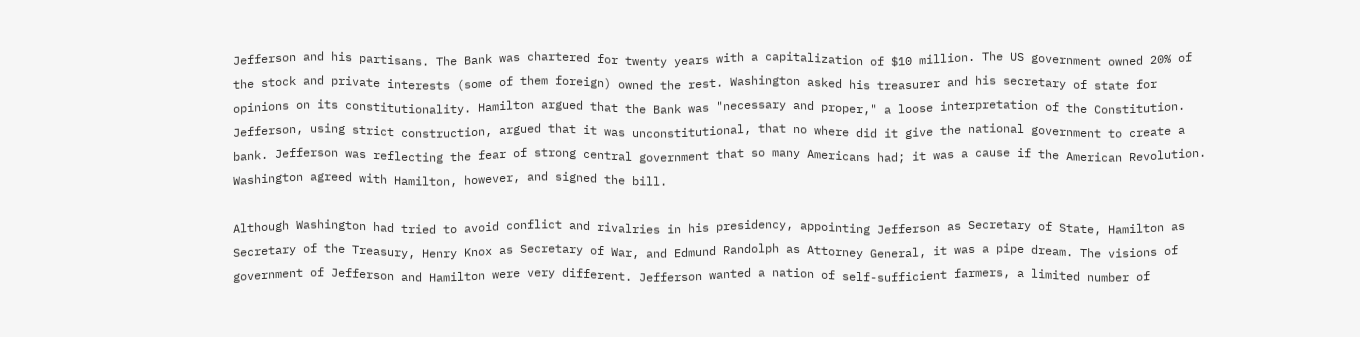Jefferson and his partisans. The Bank was chartered for twenty years with a capitalization of $10 million. The US government owned 20% of the stock and private interests (some of them foreign) owned the rest. Washington asked his treasurer and his secretary of state for opinions on its constitutionality. Hamilton argued that the Bank was "necessary and proper," a loose interpretation of the Constitution. Jefferson, using strict construction, argued that it was unconstitutional, that no where did it give the national government to create a bank. Jefferson was reflecting the fear of strong central government that so many Americans had; it was a cause if the American Revolution. Washington agreed with Hamilton, however, and signed the bill.

Although Washington had tried to avoid conflict and rivalries in his presidency, appointing Jefferson as Secretary of State, Hamilton as Secretary of the Treasury, Henry Knox as Secretary of War, and Edmund Randolph as Attorney General, it was a pipe dream. The visions of government of Jefferson and Hamilton were very different. Jefferson wanted a nation of self-sufficient farmers, a limited number of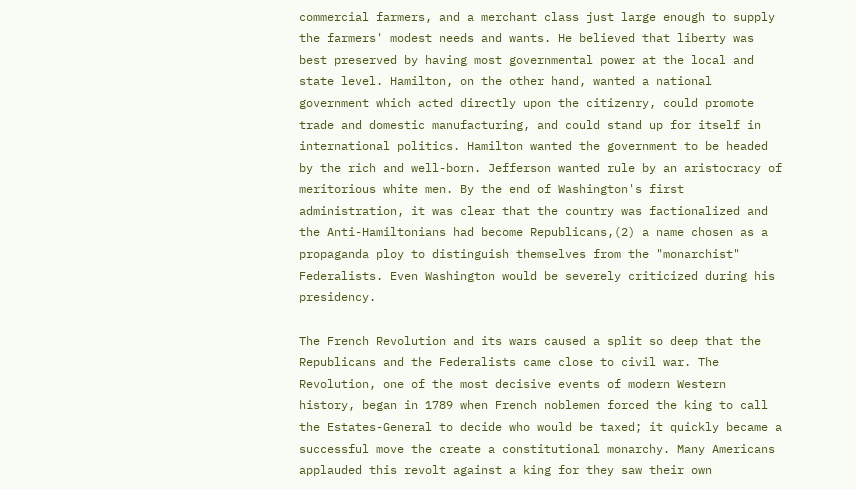commercial farmers, and a merchant class just large enough to supply the farmers' modest needs and wants. He believed that liberty was best preserved by having most governmental power at the local and state level. Hamilton, on the other hand, wanted a national government which acted directly upon the citizenry, could promote trade and domestic manufacturing, and could stand up for itself in international politics. Hamilton wanted the government to be headed by the rich and well-born. Jefferson wanted rule by an aristocracy of meritorious white men. By the end of Washington's first administration, it was clear that the country was factionalized and the Anti-Hamiltonians had become Republicans,(2) a name chosen as a propaganda ploy to distinguish themselves from the "monarchist" Federalists. Even Washington would be severely criticized during his presidency.

The French Revolution and its wars caused a split so deep that the Republicans and the Federalists came close to civil war. The Revolution, one of the most decisive events of modern Western history, began in 1789 when French noblemen forced the king to call the Estates-General to decide who would be taxed; it quickly became a successful move the create a constitutional monarchy. Many Americans applauded this revolt against a king for they saw their own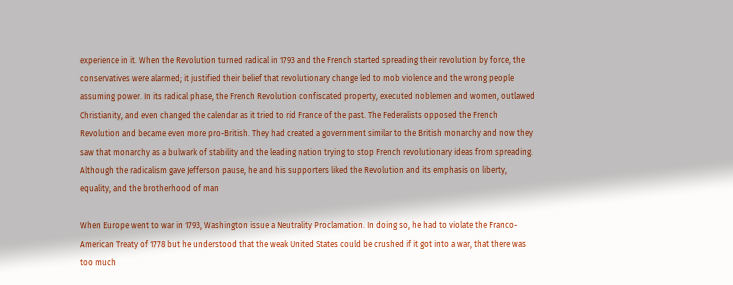experience in it. When the Revolution turned radical in 1793 and the French started spreading their revolution by force, the conservatives were alarmed; it justified their belief that revolutionary change led to mob violence and the wrong people assuming power. In its radical phase, the French Revolution confiscated property, executed noblemen and women, outlawed Christianity, and even changed the calendar as it tried to rid France of the past. The Federalists opposed the French Revolution and became even more pro-British. They had created a government similar to the British monarchy and now they saw that monarchy as a bulwark of stability and the leading nation trying to stop French revolutionary ideas from spreading. Although the radicalism gave Jefferson pause, he and his supporters liked the Revolution and its emphasis on liberty, equality, and the brotherhood of man

When Europe went to war in 1793, Washington issue a Neutrality Proclamation. In doing so, he had to violate the Franco-American Treaty of 1778 but he understood that the weak United States could be crushed if it got into a war, that there was too much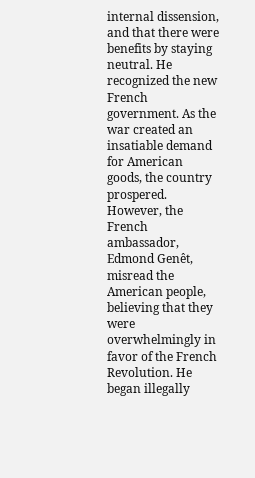internal dissension, and that there were benefits by staying neutral. He recognized the new French government. As the war created an insatiable demand for American goods, the country prospered. However, the French ambassador, Edmond Genêt, misread the American people, believing that they were overwhelmingly in favor of the French Revolution. He began illegally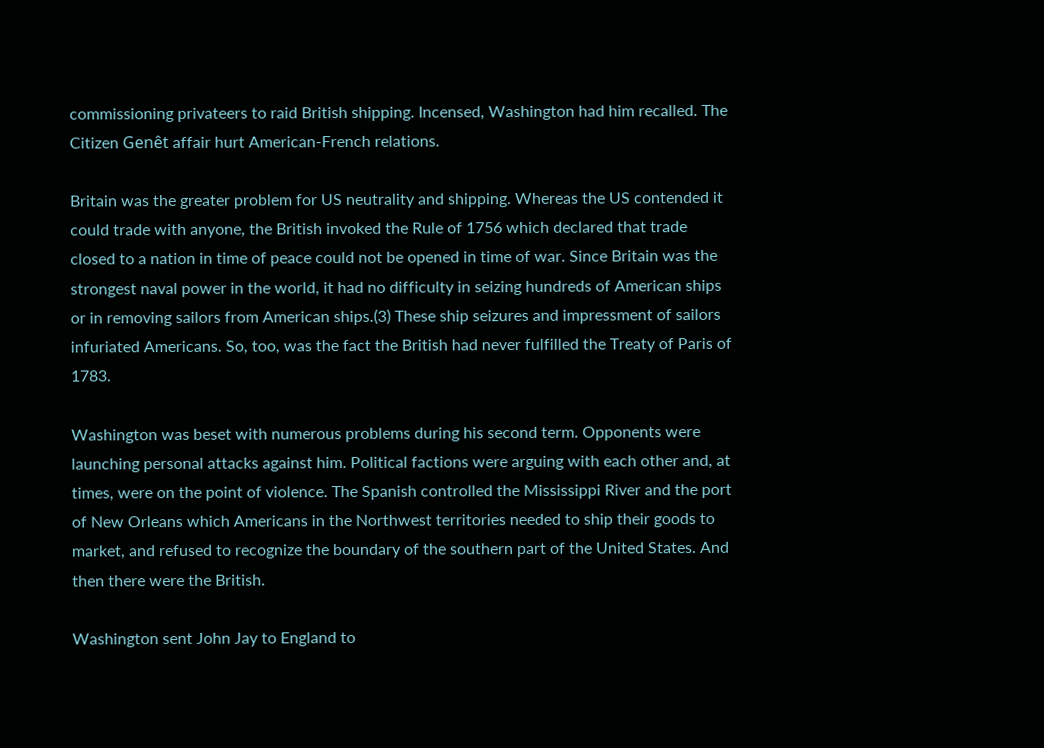commissioning privateers to raid British shipping. Incensed, Washington had him recalled. The Citizen Genêt affair hurt American-French relations.

Britain was the greater problem for US neutrality and shipping. Whereas the US contended it could trade with anyone, the British invoked the Rule of 1756 which declared that trade closed to a nation in time of peace could not be opened in time of war. Since Britain was the strongest naval power in the world, it had no difficulty in seizing hundreds of American ships or in removing sailors from American ships.(3) These ship seizures and impressment of sailors infuriated Americans. So, too, was the fact the British had never fulfilled the Treaty of Paris of 1783.

Washington was beset with numerous problems during his second term. Opponents were launching personal attacks against him. Political factions were arguing with each other and, at times, were on the point of violence. The Spanish controlled the Mississippi River and the port of New Orleans which Americans in the Northwest territories needed to ship their goods to market, and refused to recognize the boundary of the southern part of the United States. And then there were the British.

Washington sent John Jay to England to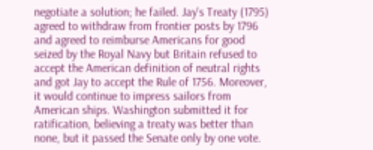negotiate a solution; he failed. Jay's Treaty (1795) agreed to withdraw from frontier posts by 1796 and agreed to reimburse Americans for good seized by the Royal Navy but Britain refused to accept the American definition of neutral rights and got Jay to accept the Rule of 1756. Moreover, it would continue to impress sailors from American ships. Washington submitted it for ratification, believing a treaty was better than none, but it passed the Senate only by one vote.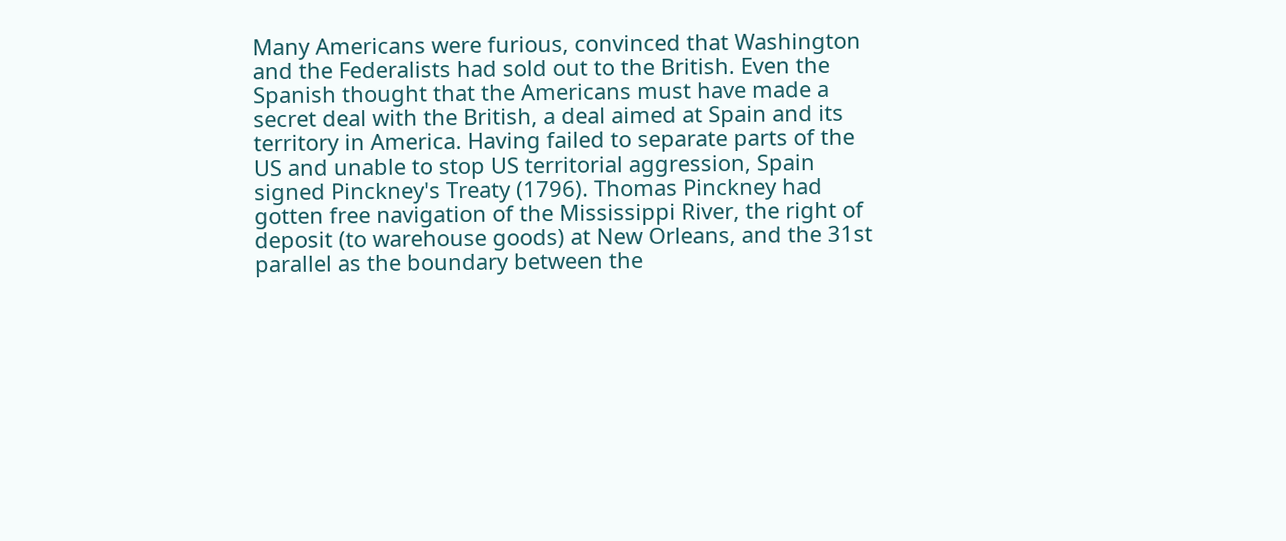Many Americans were furious, convinced that Washington and the Federalists had sold out to the British. Even the Spanish thought that the Americans must have made a secret deal with the British, a deal aimed at Spain and its territory in America. Having failed to separate parts of the US and unable to stop US territorial aggression, Spain signed Pinckney's Treaty (1796). Thomas Pinckney had gotten free navigation of the Mississippi River, the right of deposit (to warehouse goods) at New Orleans, and the 31st parallel as the boundary between the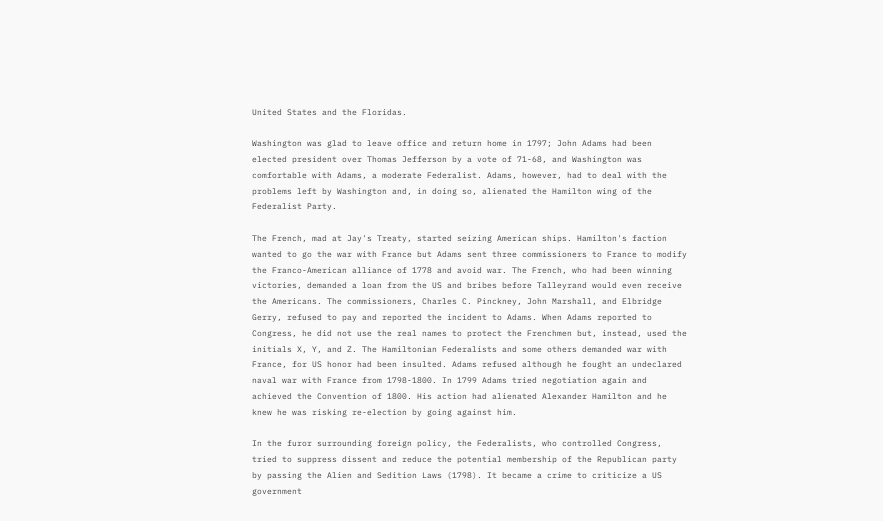United States and the Floridas.

Washington was glad to leave office and return home in 1797; John Adams had been elected president over Thomas Jefferson by a vote of 71-68, and Washington was comfortable with Adams, a moderate Federalist. Adams, however, had to deal with the problems left by Washington and, in doing so, alienated the Hamilton wing of the Federalist Party.

The French, mad at Jay's Treaty, started seizing American ships. Hamilton's faction wanted to go the war with France but Adams sent three commissioners to France to modify the Franco-American alliance of 1778 and avoid war. The French, who had been winning victories, demanded a loan from the US and bribes before Talleyrand would even receive the Americans. The commissioners, Charles C. Pinckney, John Marshall, and Elbridge Gerry, refused to pay and reported the incident to Adams. When Adams reported to Congress, he did not use the real names to protect the Frenchmen but, instead, used the initials X, Y, and Z. The Hamiltonian Federalists and some others demanded war with France, for US honor had been insulted. Adams refused although he fought an undeclared naval war with France from 1798-1800. In 1799 Adams tried negotiation again and achieved the Convention of 1800. His action had alienated Alexander Hamilton and he knew he was risking re-election by going against him.

In the furor surrounding foreign policy, the Federalists, who controlled Congress, tried to suppress dissent and reduce the potential membership of the Republican party by passing the Alien and Sedition Laws (1798). It became a crime to criticize a US government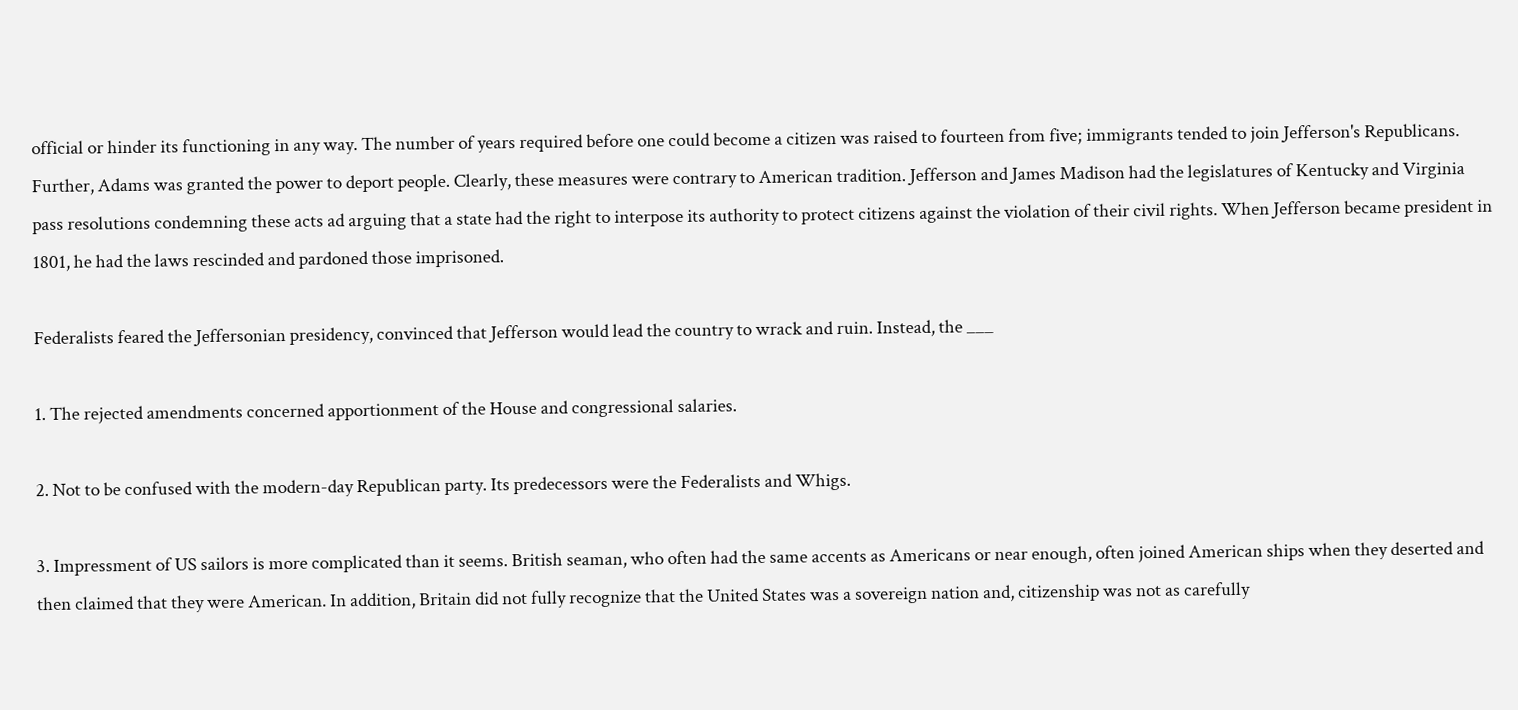official or hinder its functioning in any way. The number of years required before one could become a citizen was raised to fourteen from five; immigrants tended to join Jefferson's Republicans. Further, Adams was granted the power to deport people. Clearly, these measures were contrary to American tradition. Jefferson and James Madison had the legislatures of Kentucky and Virginia pass resolutions condemning these acts ad arguing that a state had the right to interpose its authority to protect citizens against the violation of their civil rights. When Jefferson became president in 1801, he had the laws rescinded and pardoned those imprisoned.

Federalists feared the Jeffersonian presidency, convinced that Jefferson would lead the country to wrack and ruin. Instead, the ___

1. The rejected amendments concerned apportionment of the House and congressional salaries.

2. Not to be confused with the modern-day Republican party. Its predecessors were the Federalists and Whigs.

3. Impressment of US sailors is more complicated than it seems. British seaman, who often had the same accents as Americans or near enough, often joined American ships when they deserted and then claimed that they were American. In addition, Britain did not fully recognize that the United States was a sovereign nation and, citizenship was not as carefully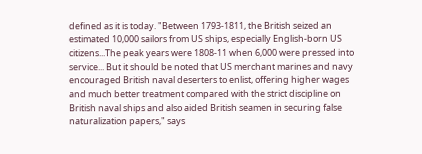defined as it is today. "Between 1793-1811, the British seized an estimated 10,000 sailors from US ships, especially English-born US citizens...The peak years were 1808-11 when 6,000 were pressed into service... But it should be noted that US merchant marines and navy encouraged British naval deserters to enlist, offering higher wages and much better treatment compared with the strict discipline on British naval ships and also aided British seamen in securing false naturalization papers," says